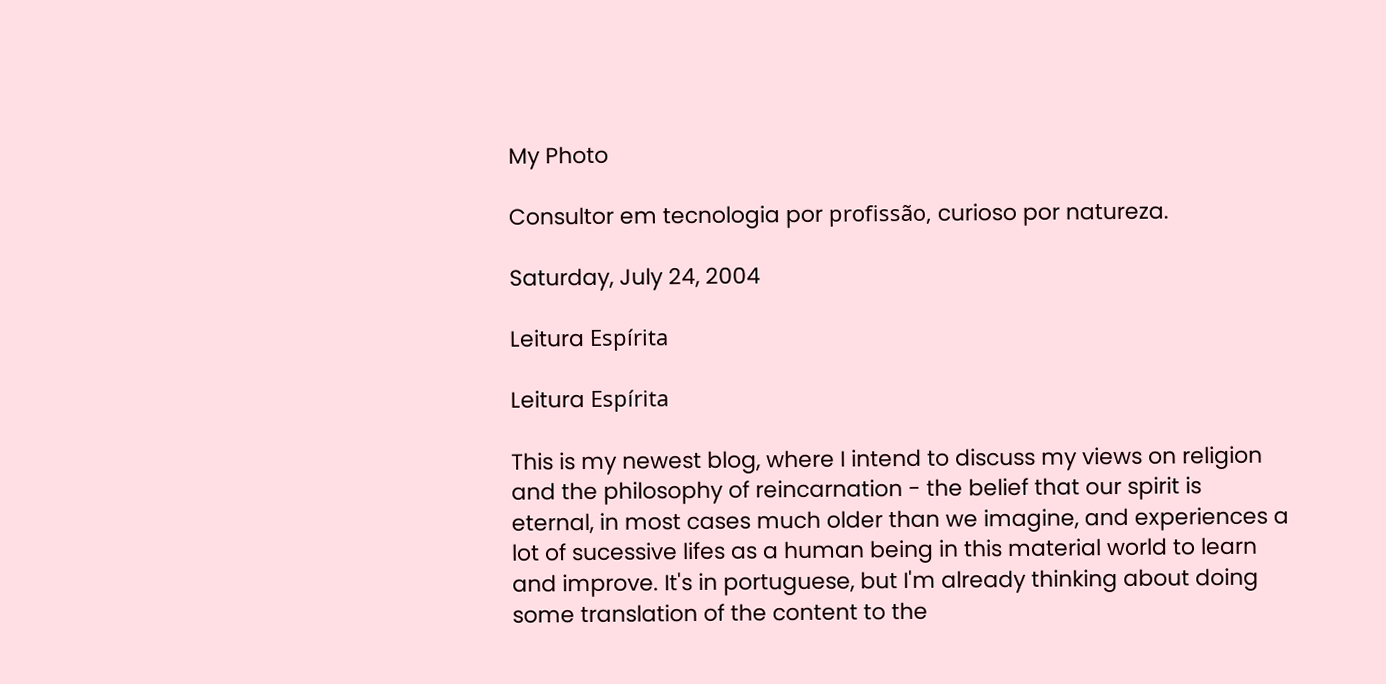My Photo

Consultor em tecnologia por profissão, curioso por natureza.

Saturday, July 24, 2004

Leitura Espírita

Leitura Espírita

This is my newest blog, where I intend to discuss my views on religion and the philosophy of reincarnation - the belief that our spirit is eternal, in most cases much older than we imagine, and experiences a lot of sucessive lifes as a human being in this material world to learn and improve. It's in portuguese, but I'm already thinking about doing some translation of the content to the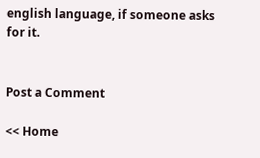english language, if someone asks for it.


Post a Comment

<< Home